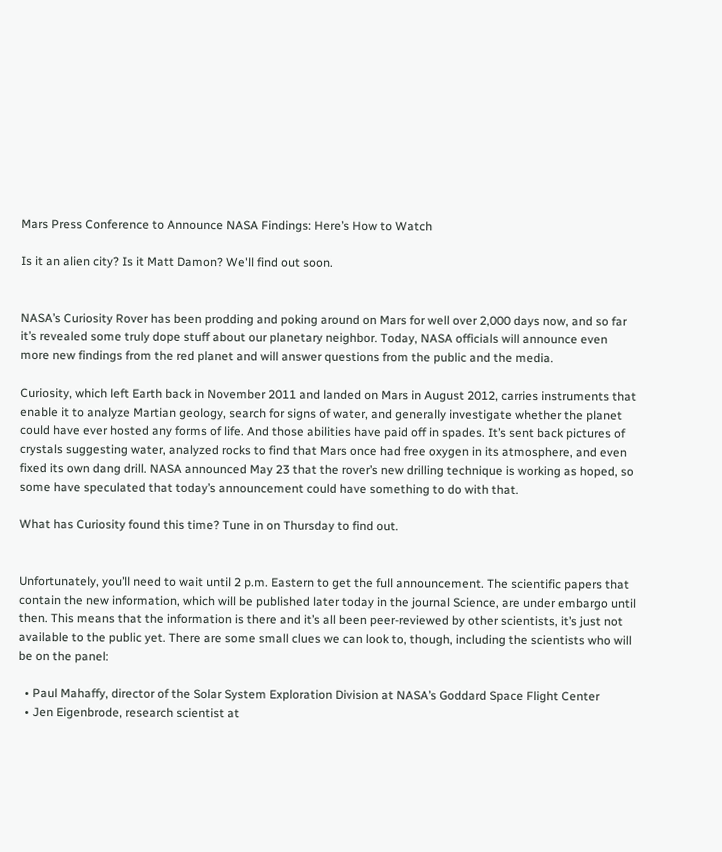Mars Press Conference to Announce NASA Findings: Here’s How to Watch

Is it an alien city? Is it Matt Damon? We'll find out soon.


NASA’s Curiosity Rover has been prodding and poking around on Mars for well over 2,000 days now, and so far it’s revealed some truly dope stuff about our planetary neighbor. Today, NASA officials will announce even more new findings from the red planet and will answer questions from the public and the media.

Curiosity, which left Earth back in November 2011 and landed on Mars in August 2012, carries instruments that enable it to analyze Martian geology, search for signs of water, and generally investigate whether the planet could have ever hosted any forms of life. And those abilities have paid off in spades. It’s sent back pictures of crystals suggesting water, analyzed rocks to find that Mars once had free oxygen in its atmosphere, and even fixed its own dang drill. NASA announced May 23 that the rover’s new drilling technique is working as hoped, so some have speculated that today’s announcement could have something to do with that.

What has Curiosity found this time? Tune in on Thursday to find out.


Unfortunately, you’ll need to wait until 2 p.m. Eastern to get the full announcement. The scientific papers that contain the new information, which will be published later today in the journal Science, are under embargo until then. This means that the information is there and it’s all been peer-reviewed by other scientists, it’s just not available to the public yet. There are some small clues we can look to, though, including the scientists who will be on the panel:

  • Paul Mahaffy, director of the Solar System Exploration Division at NASA’s Goddard Space Flight Center
  • Jen Eigenbrode, research scientist at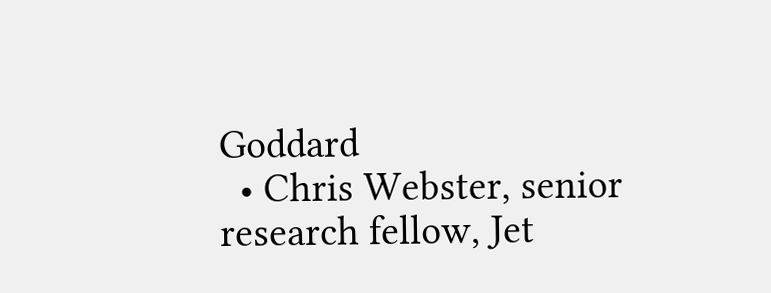Goddard
  • Chris Webster, senior research fellow, Jet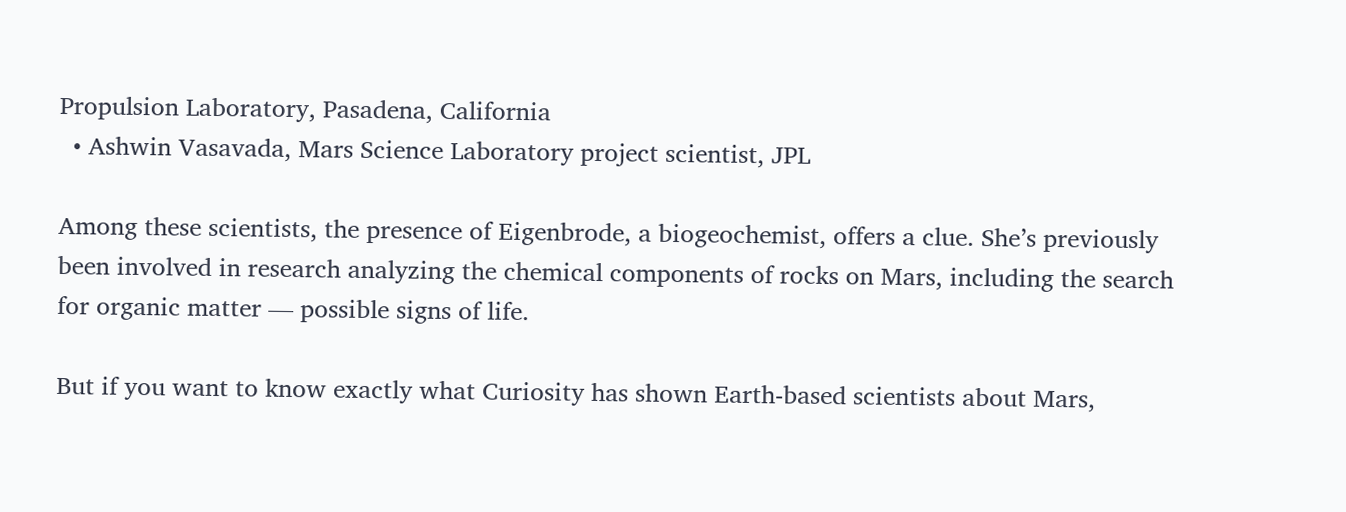Propulsion Laboratory, Pasadena, California
  • Ashwin Vasavada, Mars Science Laboratory project scientist, JPL

Among these scientists, the presence of Eigenbrode, a biogeochemist, offers a clue. She’s previously been involved in research analyzing the chemical components of rocks on Mars, including the search for organic matter — possible signs of life.

But if you want to know exactly what Curiosity has shown Earth-based scientists about Mars,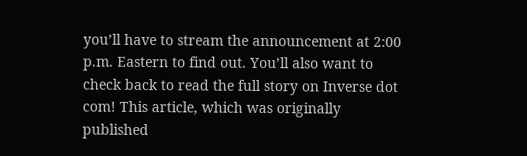you’ll have to stream the announcement at 2:00 p.m. Eastern to find out. You’ll also want to check back to read the full story on Inverse dot com! This article, which was originally published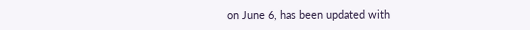on June 6, has been updated with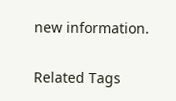new information.

Related Tags